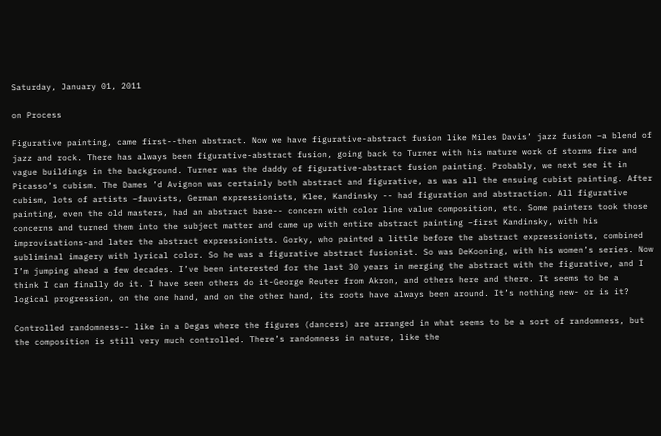Saturday, January 01, 2011

on Process

Figurative painting, came first--then abstract. Now we have figurative-abstract fusion like Miles Davis’ jazz fusion –a blend of jazz and rock. There has always been figurative-abstract fusion, going back to Turner with his mature work of storms fire and vague buildings in the background. Turner was the daddy of figurative-abstract fusion painting. Probably, we next see it in Picasso’s cubism. The Dames ’d Avignon was certainly both abstract and figurative, as was all the ensuing cubist painting. After cubism, lots of artists –fauvists, German expressionists, Klee, Kandinsky -- had figuration and abstraction. All figurative painting, even the old masters, had an abstract base-- concern with color line value composition, etc. Some painters took those concerns and turned them into the subject matter and came up with entire abstract painting –first Kandinsky, with his improvisations-and later the abstract expressionists. Gorky, who painted a little before the abstract expressionists, combined subliminal imagery with lyrical color. So he was a figurative abstract fusionist. So was DeKooning, with his women’s series. Now I’m jumping ahead a few decades. I’ve been interested for the last 30 years in merging the abstract with the figurative, and I think I can finally do it. I have seen others do it-George Reuter from Akron, and others here and there. It seems to be a logical progression, on the one hand, and on the other hand, its roots have always been around. It’s nothing new- or is it?

Controlled randomness-- like in a Degas where the figures (dancers) are arranged in what seems to be a sort of randomness, but the composition is still very much controlled. There’s randomness in nature, like the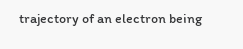trajectory of an electron being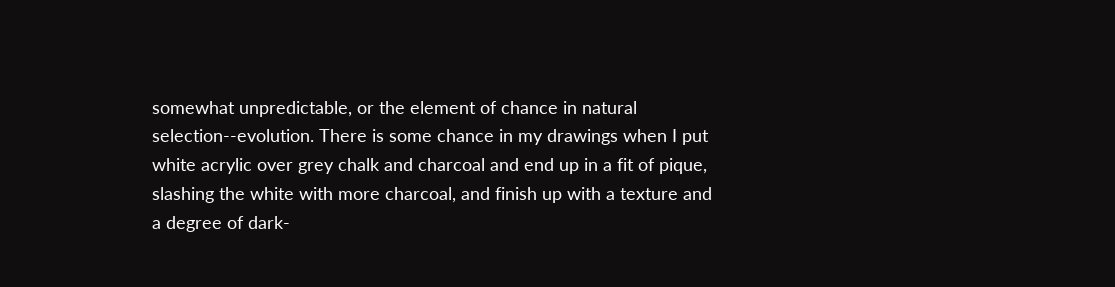somewhat unpredictable, or the element of chance in natural selection--evolution. There is some chance in my drawings when I put white acrylic over grey chalk and charcoal and end up in a fit of pique, slashing the white with more charcoal, and finish up with a texture and a degree of dark-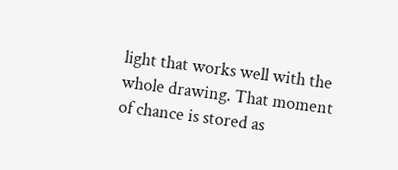light that works well with the whole drawing. That moment of chance is stored as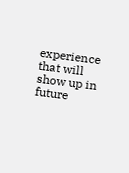experience that will show up in future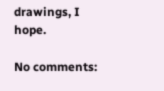drawings, I hope.

No comments: